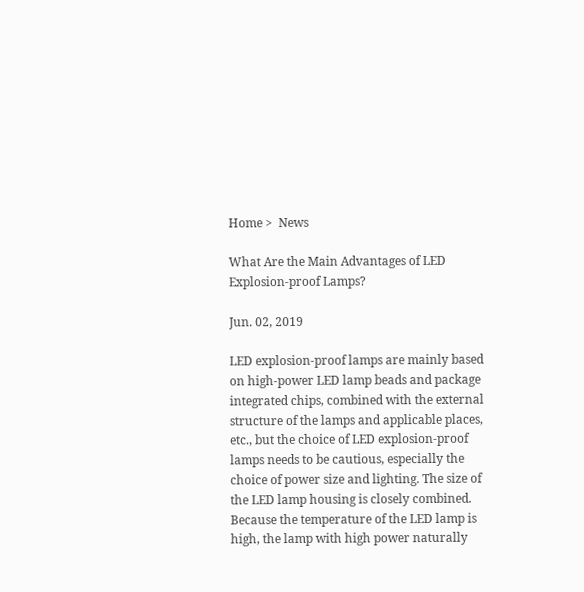Home >  News

What Are the Main Advantages of LED Explosion-proof Lamps?

Jun. 02, 2019

LED explosion-proof lamps are mainly based on high-power LED lamp beads and package integrated chips, combined with the external structure of the lamps and applicable places, etc., but the choice of LED explosion-proof lamps needs to be cautious, especially the choice of power size and lighting. The size of the LED lamp housing is closely combined. Because the temperature of the LED lamp is high, the lamp with high power naturally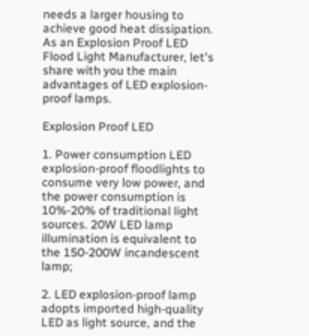needs a larger housing to achieve good heat dissipation. As an Explosion Proof LED Flood Light Manufacturer, let's share with you the main advantages of LED explosion-proof lamps.

Explosion Proof LED

1. Power consumption LED explosion-proof floodlights to consume very low power, and the power consumption is 10%-20% of traditional light sources. 20W LED lamp illumination is equivalent to the 150-200W incandescent lamp;

2. LED explosion-proof lamp adopts imported high-quality LED as light source, and the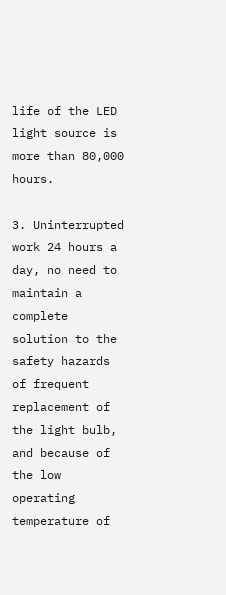life of the LED light source is more than 80,000 hours.

3. Uninterrupted work 24 hours a day, no need to maintain a complete solution to the safety hazards of frequent replacement of the light bulb, and because of the low operating temperature of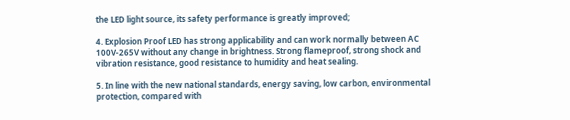the LED light source, its safety performance is greatly improved;

4. Explosion Proof LED has strong applicability and can work normally between AC 100V-265V without any change in brightness. Strong flameproof, strong shock and vibration resistance, good resistance to humidity and heat sealing.

5. In line with the new national standards, energy saving, low carbon, environmental protection, compared with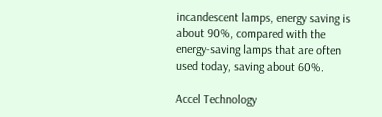incandescent lamps, energy saving is about 90%, compared with the energy-saving lamps that are often used today, saving about 60%.

Accel Technology